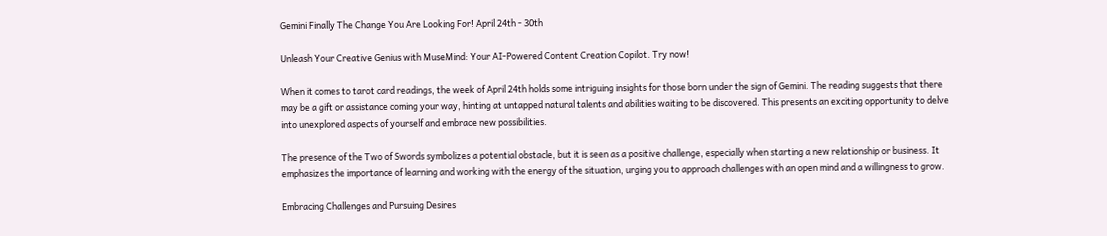Gemini Finally The Change You Are Looking For! April 24th - 30th

Unleash Your Creative Genius with MuseMind: Your AI-Powered Content Creation Copilot. Try now!

When it comes to tarot card readings, the week of April 24th holds some intriguing insights for those born under the sign of Gemini. The reading suggests that there may be a gift or assistance coming your way, hinting at untapped natural talents and abilities waiting to be discovered. This presents an exciting opportunity to delve into unexplored aspects of yourself and embrace new possibilities.

The presence of the Two of Swords symbolizes a potential obstacle, but it is seen as a positive challenge, especially when starting a new relationship or business. It emphasizes the importance of learning and working with the energy of the situation, urging you to approach challenges with an open mind and a willingness to grow.

Embracing Challenges and Pursuing Desires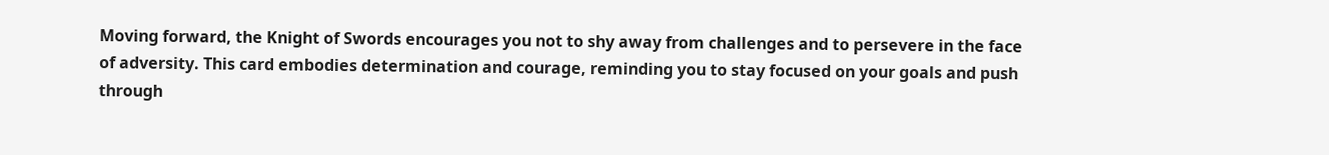Moving forward, the Knight of Swords encourages you not to shy away from challenges and to persevere in the face of adversity. This card embodies determination and courage, reminding you to stay focused on your goals and push through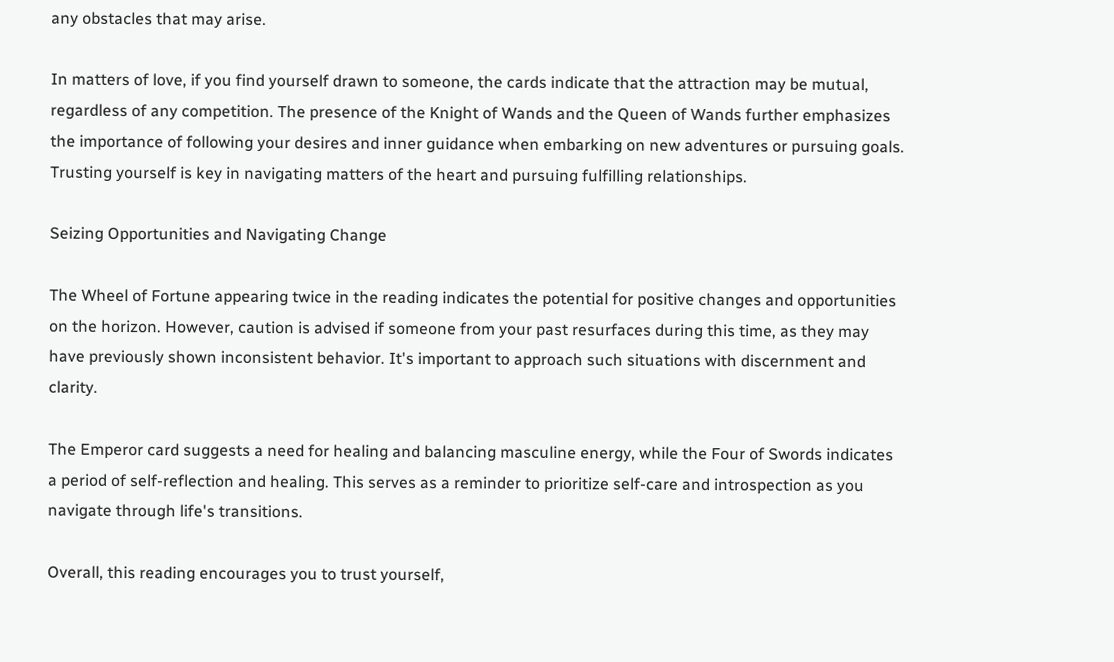any obstacles that may arise.

In matters of love, if you find yourself drawn to someone, the cards indicate that the attraction may be mutual, regardless of any competition. The presence of the Knight of Wands and the Queen of Wands further emphasizes the importance of following your desires and inner guidance when embarking on new adventures or pursuing goals. Trusting yourself is key in navigating matters of the heart and pursuing fulfilling relationships.

Seizing Opportunities and Navigating Change

The Wheel of Fortune appearing twice in the reading indicates the potential for positive changes and opportunities on the horizon. However, caution is advised if someone from your past resurfaces during this time, as they may have previously shown inconsistent behavior. It's important to approach such situations with discernment and clarity.

The Emperor card suggests a need for healing and balancing masculine energy, while the Four of Swords indicates a period of self-reflection and healing. This serves as a reminder to prioritize self-care and introspection as you navigate through life's transitions.

Overall, this reading encourages you to trust yourself,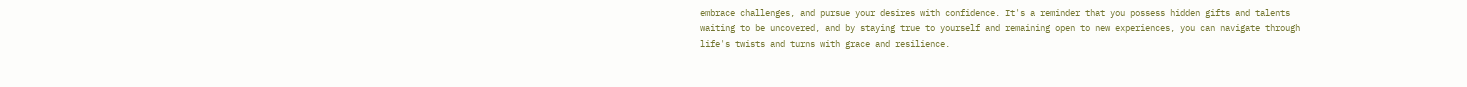embrace challenges, and pursue your desires with confidence. It's a reminder that you possess hidden gifts and talents waiting to be uncovered, and by staying true to yourself and remaining open to new experiences, you can navigate through life's twists and turns with grace and resilience.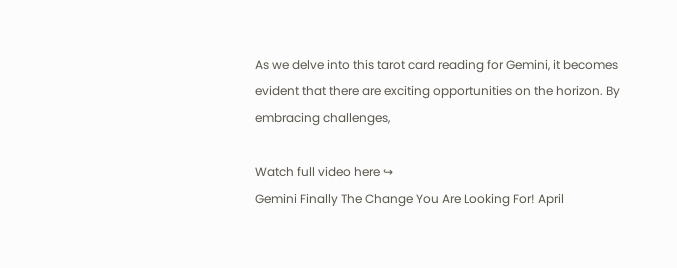As we delve into this tarot card reading for Gemini, it becomes evident that there are exciting opportunities on the horizon. By embracing challenges,

Watch full video here ↪
Gemini Finally The Change You Are Looking For! April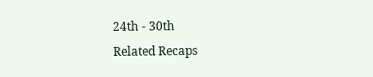24th - 30th
Related Recaps